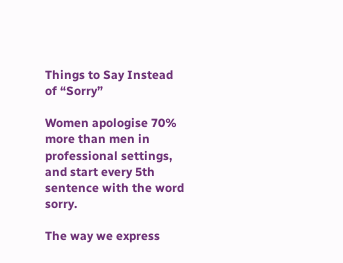Things to Say Instead of “Sorry”

Women apologise 70% more than men in professional settings, and start every 5th sentence with the word sorry.

The way we express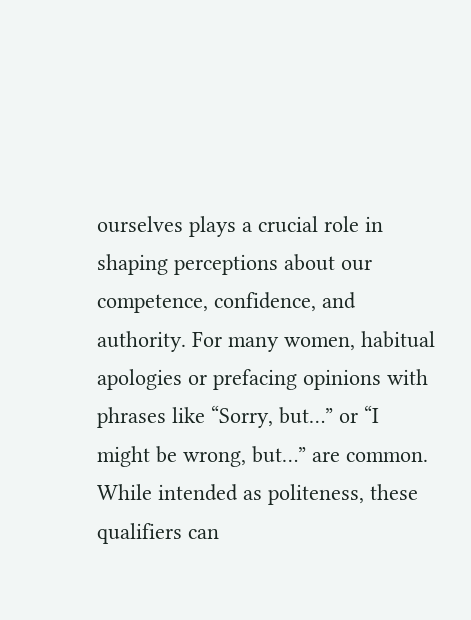ourselves plays a crucial role in shaping perceptions about our competence, confidence, and authority. For many women, habitual apologies or prefacing opinions with phrases like “Sorry, but…” or “I might be wrong, but…” are common. While intended as politeness, these qualifiers can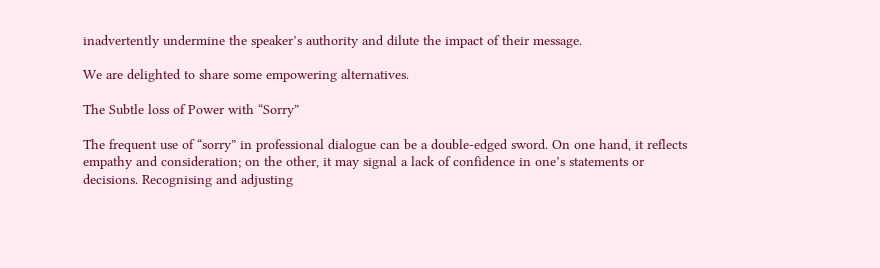inadvertently undermine the speaker’s authority and dilute the impact of their message.

We are delighted to share some empowering alternatives.

The Subtle loss of Power with “Sorry”

The frequent use of “sorry” in professional dialogue can be a double-edged sword. On one hand, it reflects empathy and consideration; on the other, it may signal a lack of confidence in one’s statements or decisions. Recognising and adjusting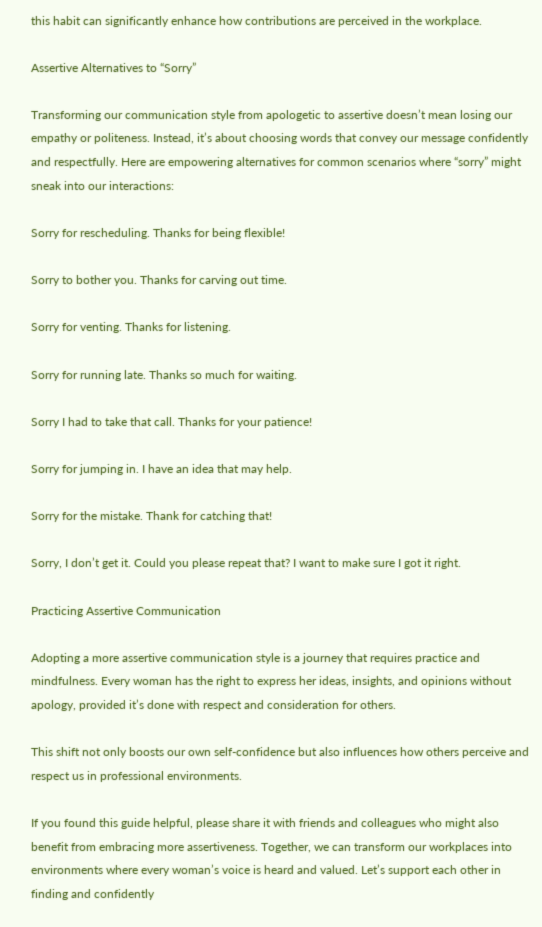this habit can significantly enhance how contributions are perceived in the workplace.

Assertive Alternatives to “Sorry”

Transforming our communication style from apologetic to assertive doesn’t mean losing our empathy or politeness. Instead, it’s about choosing words that convey our message confidently and respectfully. Here are empowering alternatives for common scenarios where “sorry” might sneak into our interactions:

Sorry for rescheduling. Thanks for being flexible!

Sorry to bother you. Thanks for carving out time.

Sorry for venting. Thanks for listening.

Sorry for running late. Thanks so much for waiting.

Sorry I had to take that call. Thanks for your patience!

Sorry for jumping in. I have an idea that may help.

Sorry for the mistake. Thank for catching that!

Sorry, I don’t get it. Could you please repeat that? I want to make sure I got it right.

Practicing Assertive Communication

Adopting a more assertive communication style is a journey that requires practice and mindfulness. Every woman has the right to express her ideas, insights, and opinions without apology, provided it’s done with respect and consideration for others.

This shift not only boosts our own self-confidence but also influences how others perceive and respect us in professional environments.

If you found this guide helpful, please share it with friends and colleagues who might also benefit from embracing more assertiveness. Together, we can transform our workplaces into environments where every woman’s voice is heard and valued. Let’s support each other in finding and confidently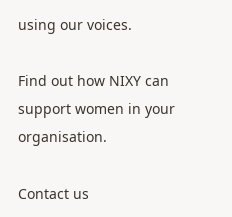using our voices.

Find out how NIXY can support women in your organisation.

Contact us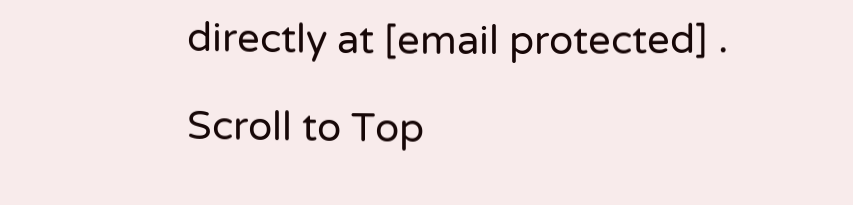directly at [email protected] .

Scroll to Top